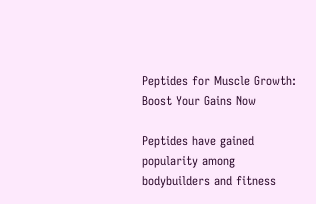Peptides for Muscle Growth: Boost Your Gains Now

Peptides have gained popularity among bodybuilders and fitness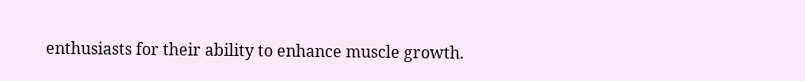enthusiasts for their ability to enhance muscle growth.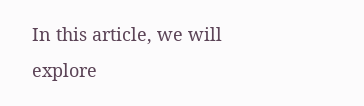In this article, we will explore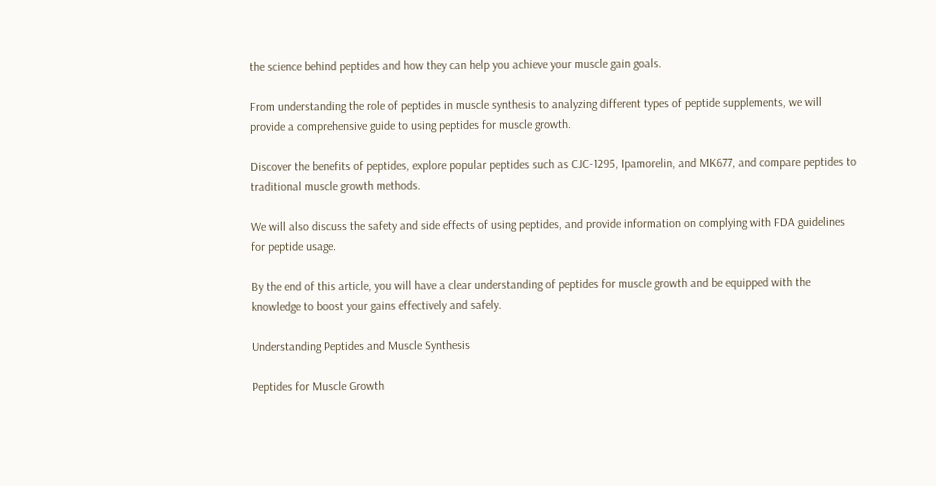the science behind peptides and how they can help you achieve your muscle gain goals.

From understanding the role of peptides in muscle synthesis to analyzing different types of peptide supplements, we will provide a comprehensive guide to using peptides for muscle growth.

Discover the benefits of peptides, explore popular peptides such as CJC-1295, Ipamorelin, and MK677, and compare peptides to traditional muscle growth methods.

We will also discuss the safety and side effects of using peptides, and provide information on complying with FDA guidelines for peptide usage.

By the end of this article, you will have a clear understanding of peptides for muscle growth and be equipped with the knowledge to boost your gains effectively and safely.

Understanding Peptides and Muscle Synthesis

Peptides for Muscle Growth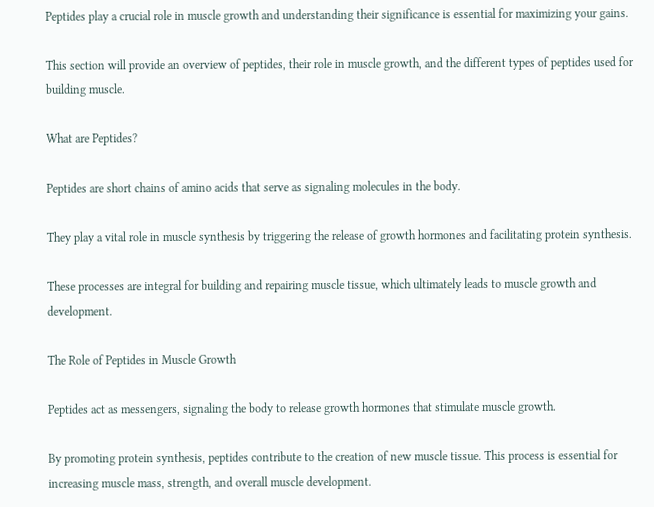Peptides play a crucial role in muscle growth and understanding their significance is essential for maximizing your gains.

This section will provide an overview of peptides, their role in muscle growth, and the different types of peptides used for building muscle.

What are Peptides?

Peptides are short chains of amino acids that serve as signaling molecules in the body.

They play a vital role in muscle synthesis by triggering the release of growth hormones and facilitating protein synthesis.

These processes are integral for building and repairing muscle tissue, which ultimately leads to muscle growth and development.

The Role of Peptides in Muscle Growth

Peptides act as messengers, signaling the body to release growth hormones that stimulate muscle growth.

By promoting protein synthesis, peptides contribute to the creation of new muscle tissue. This process is essential for increasing muscle mass, strength, and overall muscle development.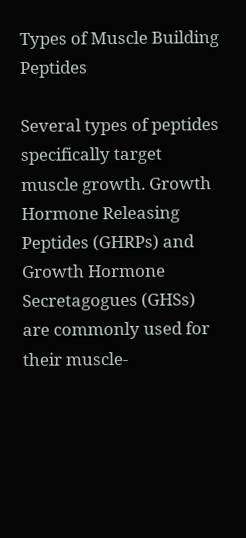Types of Muscle Building Peptides

Several types of peptides specifically target muscle growth. Growth Hormone Releasing Peptides (GHRPs) and Growth Hormone Secretagogues (GHSs) are commonly used for their muscle-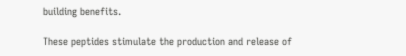building benefits.

These peptides stimulate the production and release of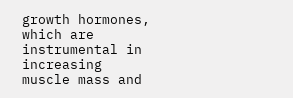growth hormones, which are instrumental in increasing muscle mass and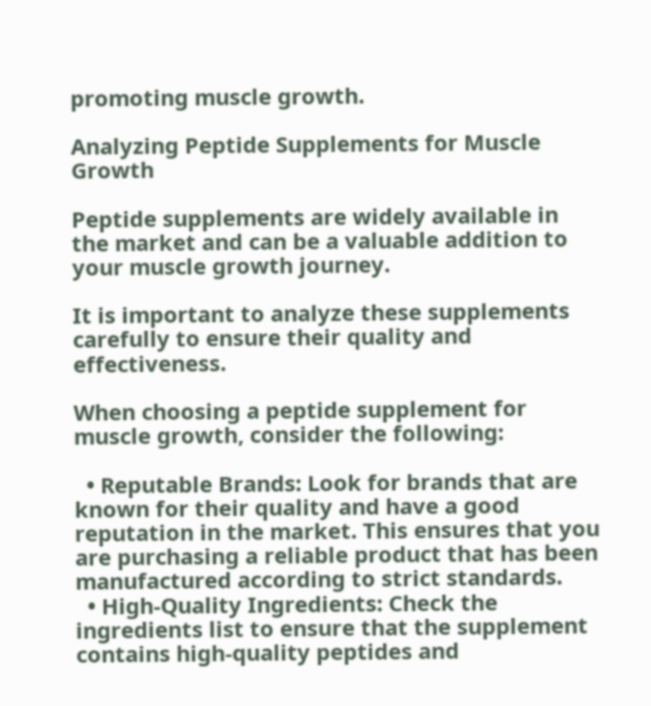promoting muscle growth.

Analyzing Peptide Supplements for Muscle Growth

Peptide supplements are widely available in the market and can be a valuable addition to your muscle growth journey.

It is important to analyze these supplements carefully to ensure their quality and effectiveness.

When choosing a peptide supplement for muscle growth, consider the following:

  • Reputable Brands: Look for brands that are known for their quality and have a good reputation in the market. This ensures that you are purchasing a reliable product that has been manufactured according to strict standards.
  • High-Quality Ingredients: Check the ingredients list to ensure that the supplement contains high-quality peptides and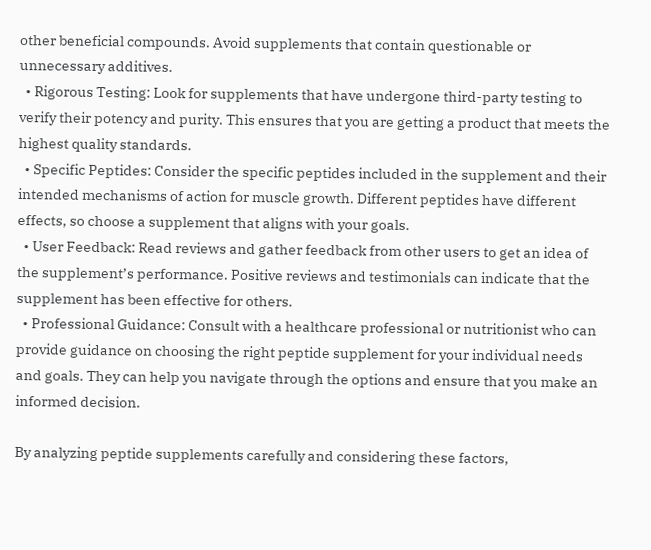other beneficial compounds. Avoid supplements that contain questionable or unnecessary additives.
  • Rigorous Testing: Look for supplements that have undergone third-party testing to verify their potency and purity. This ensures that you are getting a product that meets the highest quality standards.
  • Specific Peptides: Consider the specific peptides included in the supplement and their intended mechanisms of action for muscle growth. Different peptides have different effects, so choose a supplement that aligns with your goals.
  • User Feedback: Read reviews and gather feedback from other users to get an idea of the supplement’s performance. Positive reviews and testimonials can indicate that the supplement has been effective for others.
  • Professional Guidance: Consult with a healthcare professional or nutritionist who can provide guidance on choosing the right peptide supplement for your individual needs and goals. They can help you navigate through the options and ensure that you make an informed decision.

By analyzing peptide supplements carefully and considering these factors,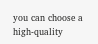you can choose a high-quality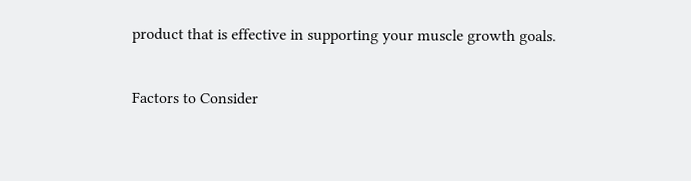product that is effective in supporting your muscle growth goals.

Factors to Consider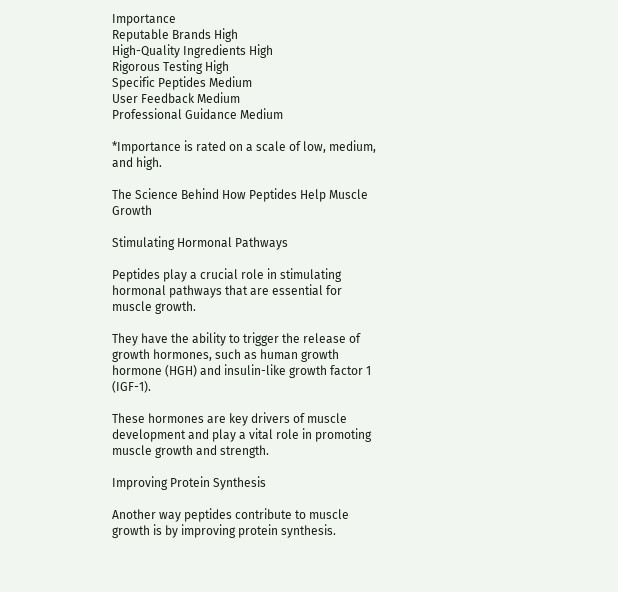Importance
Reputable Brands High
High-Quality Ingredients High
Rigorous Testing High
Specific Peptides Medium
User Feedback Medium
Professional Guidance Medium

*Importance is rated on a scale of low, medium, and high.

The Science Behind How Peptides Help Muscle Growth

Stimulating Hormonal Pathways

Peptides play a crucial role in stimulating hormonal pathways that are essential for muscle growth.

They have the ability to trigger the release of growth hormones, such as human growth hormone (HGH) and insulin-like growth factor 1 (IGF-1).

These hormones are key drivers of muscle development and play a vital role in promoting muscle growth and strength.

Improving Protein Synthesis

Another way peptides contribute to muscle growth is by improving protein synthesis.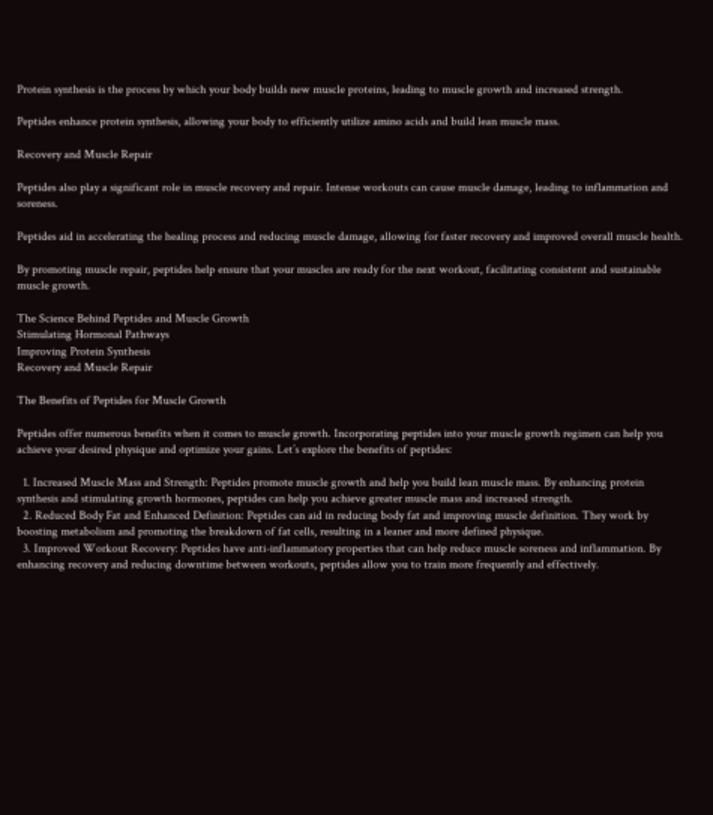Protein synthesis is the process by which your body builds new muscle proteins, leading to muscle growth and increased strength.

Peptides enhance protein synthesis, allowing your body to efficiently utilize amino acids and build lean muscle mass.

Recovery and Muscle Repair

Peptides also play a significant role in muscle recovery and repair. Intense workouts can cause muscle damage, leading to inflammation and soreness.

Peptides aid in accelerating the healing process and reducing muscle damage, allowing for faster recovery and improved overall muscle health.

By promoting muscle repair, peptides help ensure that your muscles are ready for the next workout, facilitating consistent and sustainable muscle growth.

The Science Behind Peptides and Muscle Growth
Stimulating Hormonal Pathways
Improving Protein Synthesis
Recovery and Muscle Repair

The Benefits of Peptides for Muscle Growth

Peptides offer numerous benefits when it comes to muscle growth. Incorporating peptides into your muscle growth regimen can help you achieve your desired physique and optimize your gains. Let’s explore the benefits of peptides:

  1. Increased Muscle Mass and Strength: Peptides promote muscle growth and help you build lean muscle mass. By enhancing protein synthesis and stimulating growth hormones, peptides can help you achieve greater muscle mass and increased strength.
  2. Reduced Body Fat and Enhanced Definition: Peptides can aid in reducing body fat and improving muscle definition. They work by boosting metabolism and promoting the breakdown of fat cells, resulting in a leaner and more defined physique.
  3. Improved Workout Recovery: Peptides have anti-inflammatory properties that can help reduce muscle soreness and inflammation. By enhancing recovery and reducing downtime between workouts, peptides allow you to train more frequently and effectively.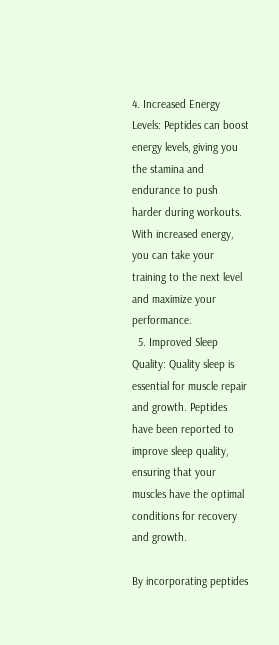4. Increased Energy Levels: Peptides can boost energy levels, giving you the stamina and endurance to push harder during workouts. With increased energy, you can take your training to the next level and maximize your performance.
  5. Improved Sleep Quality: Quality sleep is essential for muscle repair and growth. Peptides have been reported to improve sleep quality, ensuring that your muscles have the optimal conditions for recovery and growth.

By incorporating peptides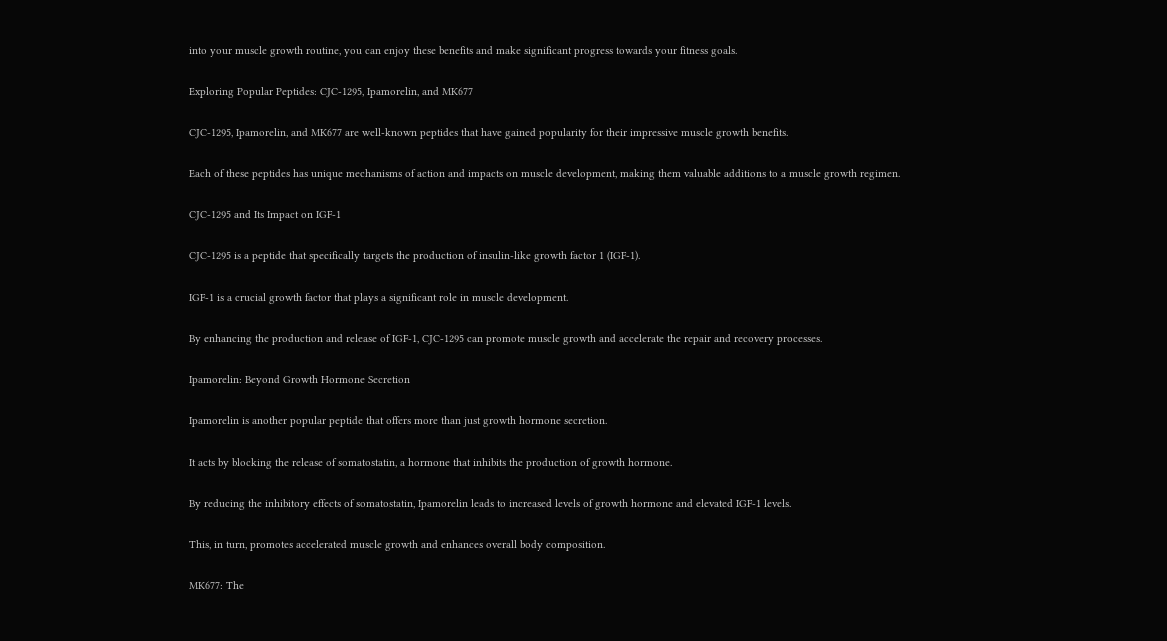into your muscle growth routine, you can enjoy these benefits and make significant progress towards your fitness goals.

Exploring Popular Peptides: CJC-1295, Ipamorelin, and MK677

CJC-1295, Ipamorelin, and MK677 are well-known peptides that have gained popularity for their impressive muscle growth benefits.

Each of these peptides has unique mechanisms of action and impacts on muscle development, making them valuable additions to a muscle growth regimen.

CJC-1295 and Its Impact on IGF-1

CJC-1295 is a peptide that specifically targets the production of insulin-like growth factor 1 (IGF-1).

IGF-1 is a crucial growth factor that plays a significant role in muscle development.

By enhancing the production and release of IGF-1, CJC-1295 can promote muscle growth and accelerate the repair and recovery processes.

Ipamorelin: Beyond Growth Hormone Secretion

Ipamorelin is another popular peptide that offers more than just growth hormone secretion.

It acts by blocking the release of somatostatin, a hormone that inhibits the production of growth hormone.

By reducing the inhibitory effects of somatostatin, Ipamorelin leads to increased levels of growth hormone and elevated IGF-1 levels.

This, in turn, promotes accelerated muscle growth and enhances overall body composition.

MK677: The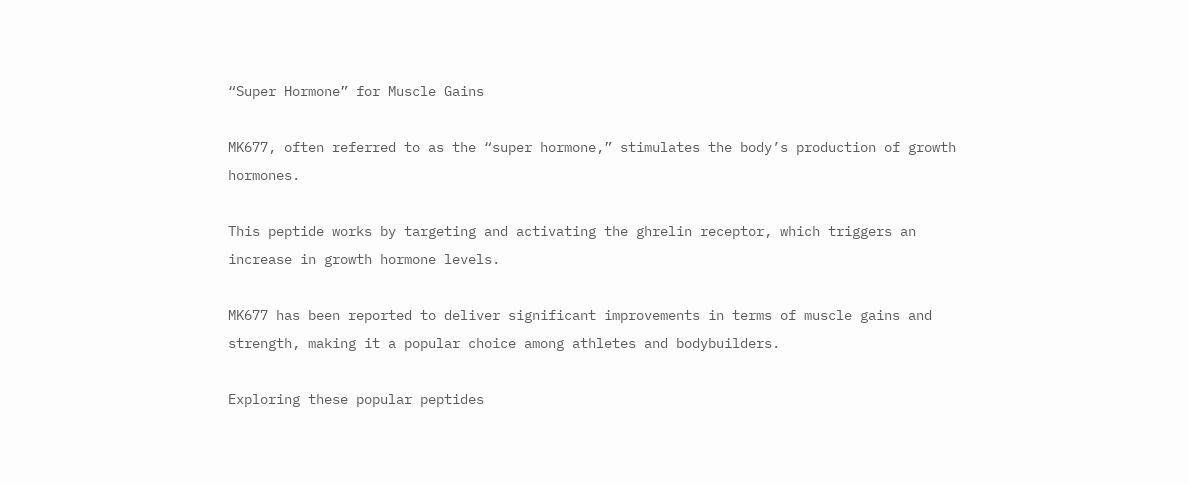“Super Hormone” for Muscle Gains

MK677, often referred to as the “super hormone,” stimulates the body’s production of growth hormones.

This peptide works by targeting and activating the ghrelin receptor, which triggers an increase in growth hormone levels.

MK677 has been reported to deliver significant improvements in terms of muscle gains and strength, making it a popular choice among athletes and bodybuilders.

Exploring these popular peptides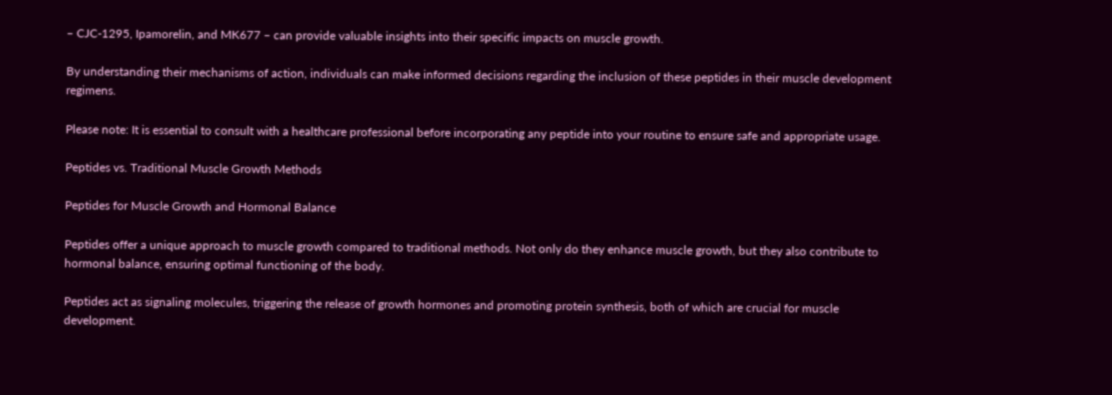– CJC-1295, Ipamorelin, and MK677 – can provide valuable insights into their specific impacts on muscle growth.

By understanding their mechanisms of action, individuals can make informed decisions regarding the inclusion of these peptides in their muscle development regimens.

Please note: It is essential to consult with a healthcare professional before incorporating any peptide into your routine to ensure safe and appropriate usage.

Peptides vs. Traditional Muscle Growth Methods

Peptides for Muscle Growth and Hormonal Balance

Peptides offer a unique approach to muscle growth compared to traditional methods. Not only do they enhance muscle growth, but they also contribute to hormonal balance, ensuring optimal functioning of the body.

Peptides act as signaling molecules, triggering the release of growth hormones and promoting protein synthesis, both of which are crucial for muscle development.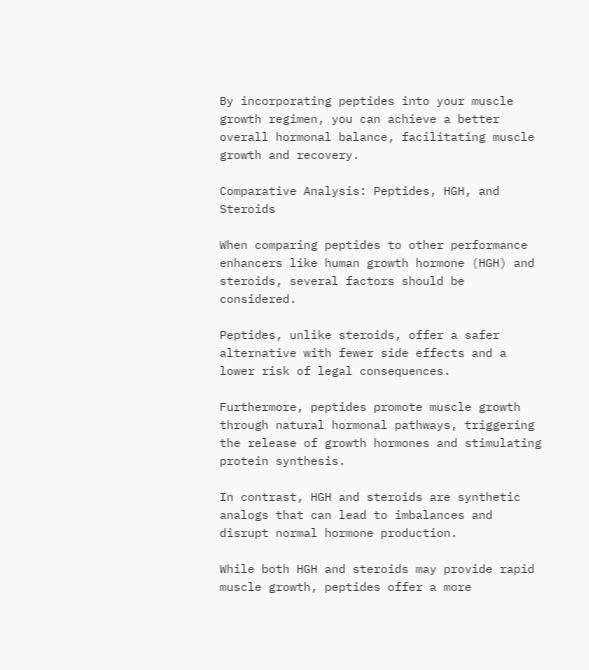By incorporating peptides into your muscle growth regimen, you can achieve a better overall hormonal balance, facilitating muscle growth and recovery.

Comparative Analysis: Peptides, HGH, and Steroids

When comparing peptides to other performance enhancers like human growth hormone (HGH) and steroids, several factors should be considered.

Peptides, unlike steroids, offer a safer alternative with fewer side effects and a lower risk of legal consequences.

Furthermore, peptides promote muscle growth through natural hormonal pathways, triggering the release of growth hormones and stimulating protein synthesis.

In contrast, HGH and steroids are synthetic analogs that can lead to imbalances and disrupt normal hormone production.

While both HGH and steroids may provide rapid muscle growth, peptides offer a more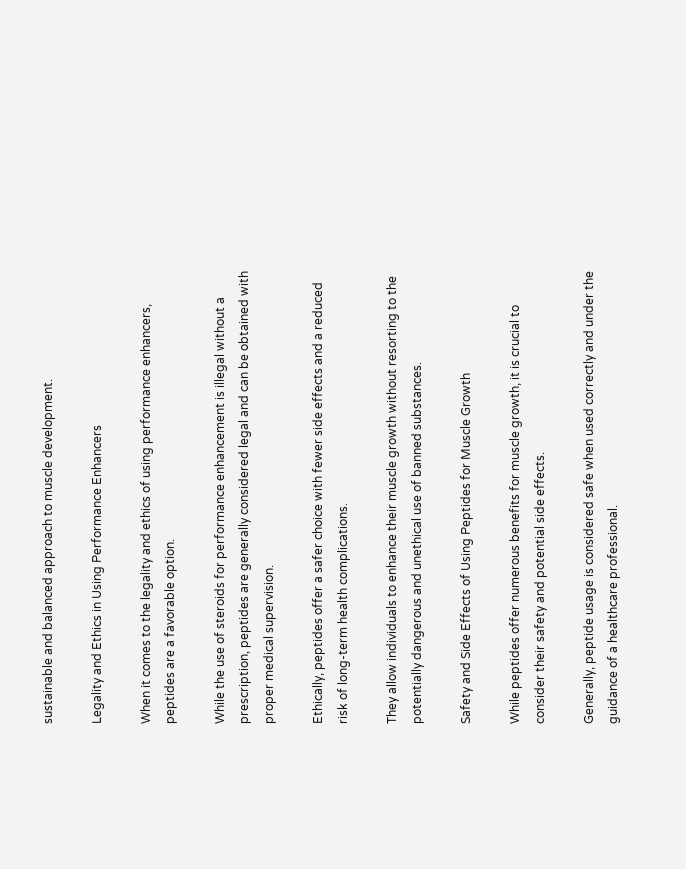sustainable and balanced approach to muscle development.

Legality and Ethics in Using Performance Enhancers

When it comes to the legality and ethics of using performance enhancers, peptides are a favorable option.

While the use of steroids for performance enhancement is illegal without a prescription, peptides are generally considered legal and can be obtained with proper medical supervision.

Ethically, peptides offer a safer choice with fewer side effects and a reduced risk of long-term health complications.

They allow individuals to enhance their muscle growth without resorting to the potentially dangerous and unethical use of banned substances.

Safety and Side Effects of Using Peptides for Muscle Growth

While peptides offer numerous benefits for muscle growth, it is crucial to consider their safety and potential side effects.

Generally, peptide usage is considered safe when used correctly and under the guidance of a healthcare professional.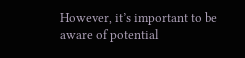However, it’s important to be aware of potential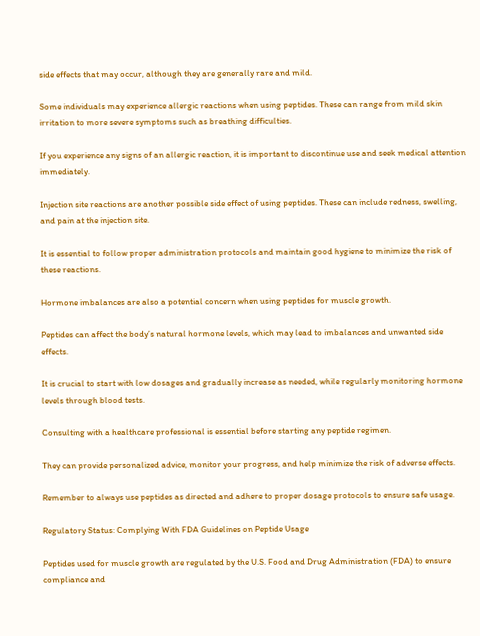side effects that may occur, although they are generally rare and mild.

Some individuals may experience allergic reactions when using peptides. These can range from mild skin irritation to more severe symptoms such as breathing difficulties.

If you experience any signs of an allergic reaction, it is important to discontinue use and seek medical attention immediately.

Injection site reactions are another possible side effect of using peptides. These can include redness, swelling, and pain at the injection site.

It is essential to follow proper administration protocols and maintain good hygiene to minimize the risk of these reactions.

Hormone imbalances are also a potential concern when using peptides for muscle growth.

Peptides can affect the body’s natural hormone levels, which may lead to imbalances and unwanted side effects.

It is crucial to start with low dosages and gradually increase as needed, while regularly monitoring hormone levels through blood tests.

Consulting with a healthcare professional is essential before starting any peptide regimen.

They can provide personalized advice, monitor your progress, and help minimize the risk of adverse effects.

Remember to always use peptides as directed and adhere to proper dosage protocols to ensure safe usage.

Regulatory Status: Complying With FDA Guidelines on Peptide Usage

Peptides used for muscle growth are regulated by the U.S. Food and Drug Administration (FDA) to ensure compliance and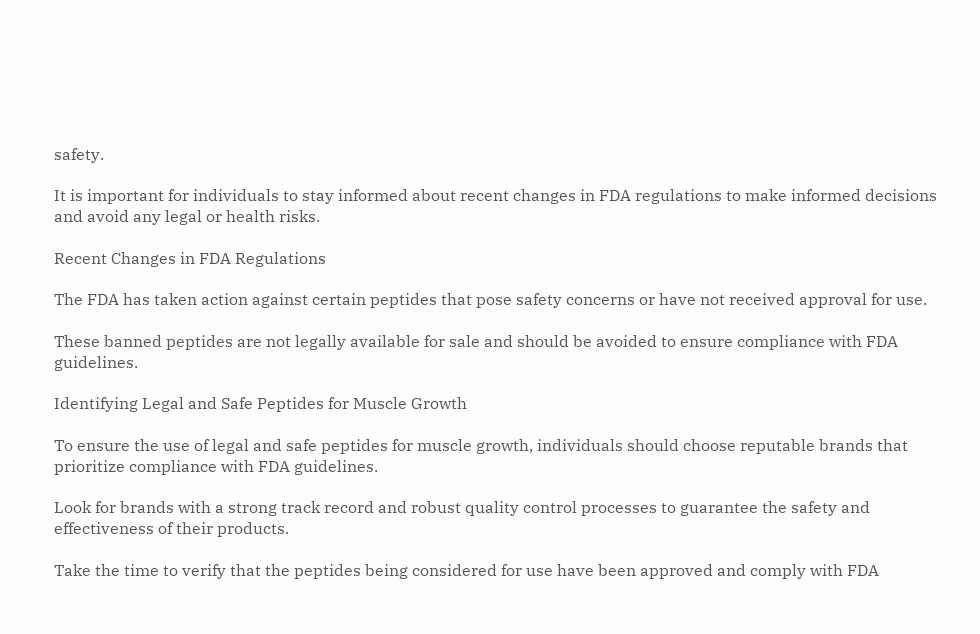safety.

It is important for individuals to stay informed about recent changes in FDA regulations to make informed decisions and avoid any legal or health risks.

Recent Changes in FDA Regulations

The FDA has taken action against certain peptides that pose safety concerns or have not received approval for use.

These banned peptides are not legally available for sale and should be avoided to ensure compliance with FDA guidelines.

Identifying Legal and Safe Peptides for Muscle Growth

To ensure the use of legal and safe peptides for muscle growth, individuals should choose reputable brands that prioritize compliance with FDA guidelines.

Look for brands with a strong track record and robust quality control processes to guarantee the safety and effectiveness of their products.

Take the time to verify that the peptides being considered for use have been approved and comply with FDA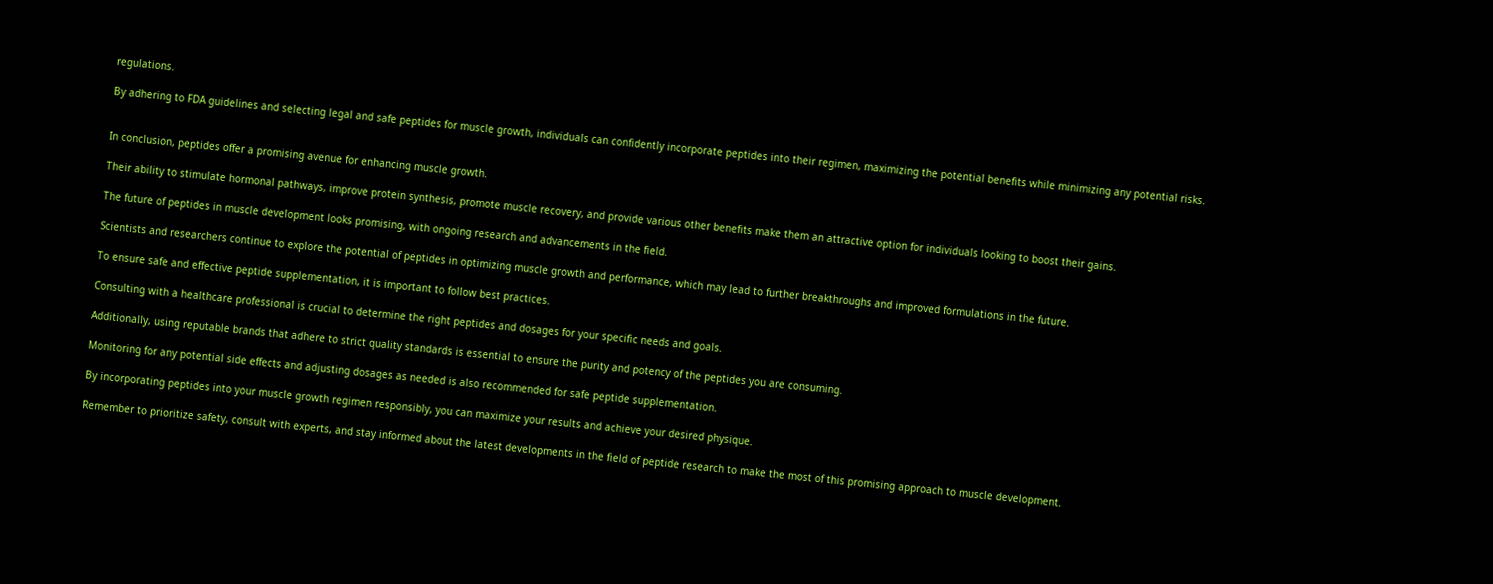regulations.

By adhering to FDA guidelines and selecting legal and safe peptides for muscle growth, individuals can confidently incorporate peptides into their regimen, maximizing the potential benefits while minimizing any potential risks.


In conclusion, peptides offer a promising avenue for enhancing muscle growth.

Their ability to stimulate hormonal pathways, improve protein synthesis, promote muscle recovery, and provide various other benefits make them an attractive option for individuals looking to boost their gains.

The future of peptides in muscle development looks promising, with ongoing research and advancements in the field.

Scientists and researchers continue to explore the potential of peptides in optimizing muscle growth and performance, which may lead to further breakthroughs and improved formulations in the future.

To ensure safe and effective peptide supplementation, it is important to follow best practices.

Consulting with a healthcare professional is crucial to determine the right peptides and dosages for your specific needs and goals.

Additionally, using reputable brands that adhere to strict quality standards is essential to ensure the purity and potency of the peptides you are consuming.

Monitoring for any potential side effects and adjusting dosages as needed is also recommended for safe peptide supplementation.

By incorporating peptides into your muscle growth regimen responsibly, you can maximize your results and achieve your desired physique.

Remember to prioritize safety, consult with experts, and stay informed about the latest developments in the field of peptide research to make the most of this promising approach to muscle development.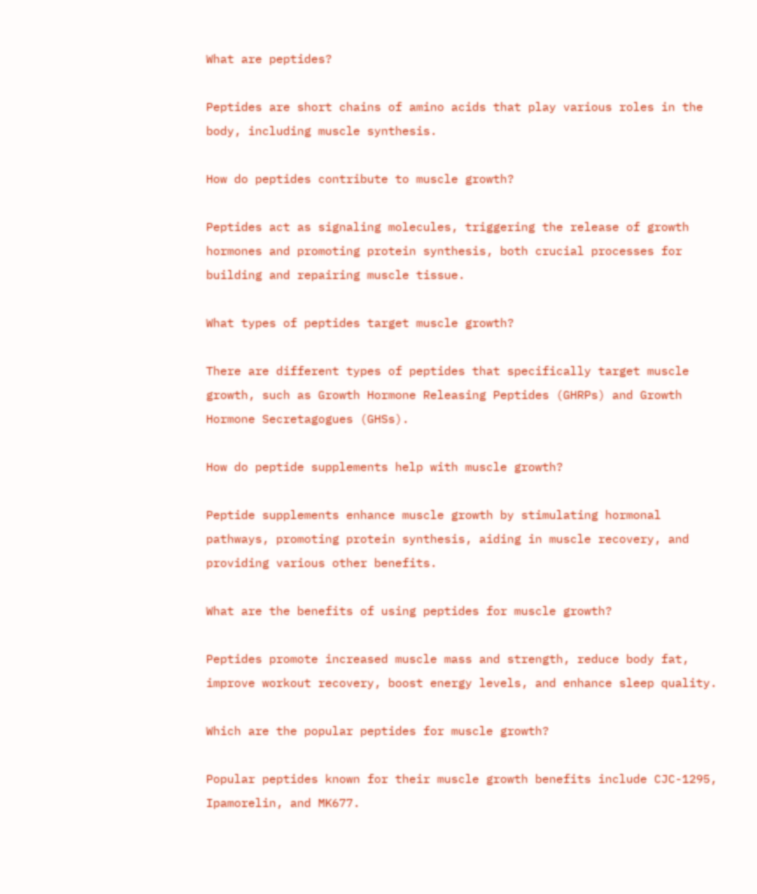What are peptides?

Peptides are short chains of amino acids that play various roles in the body, including muscle synthesis.

How do peptides contribute to muscle growth?

Peptides act as signaling molecules, triggering the release of growth hormones and promoting protein synthesis, both crucial processes for building and repairing muscle tissue.

What types of peptides target muscle growth?

There are different types of peptides that specifically target muscle growth, such as Growth Hormone Releasing Peptides (GHRPs) and Growth Hormone Secretagogues (GHSs).

How do peptide supplements help with muscle growth?

Peptide supplements enhance muscle growth by stimulating hormonal pathways, promoting protein synthesis, aiding in muscle recovery, and providing various other benefits.

What are the benefits of using peptides for muscle growth?

Peptides promote increased muscle mass and strength, reduce body fat, improve workout recovery, boost energy levels, and enhance sleep quality.

Which are the popular peptides for muscle growth?

Popular peptides known for their muscle growth benefits include CJC-1295, Ipamorelin, and MK677.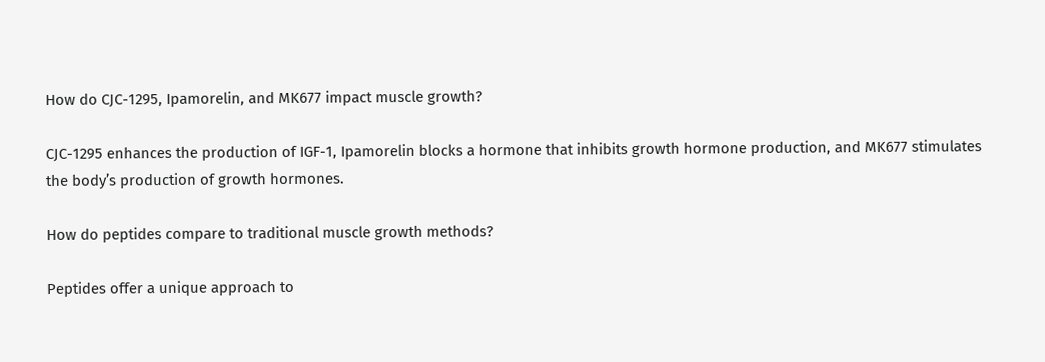How do CJC-1295, Ipamorelin, and MK677 impact muscle growth?

CJC-1295 enhances the production of IGF-1, Ipamorelin blocks a hormone that inhibits growth hormone production, and MK677 stimulates the body’s production of growth hormones.

How do peptides compare to traditional muscle growth methods?

Peptides offer a unique approach to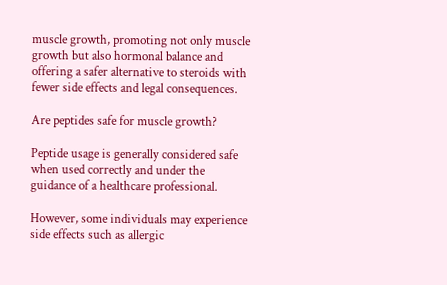muscle growth, promoting not only muscle growth but also hormonal balance and offering a safer alternative to steroids with fewer side effects and legal consequences.

Are peptides safe for muscle growth?

Peptide usage is generally considered safe when used correctly and under the guidance of a healthcare professional.

However, some individuals may experience side effects such as allergic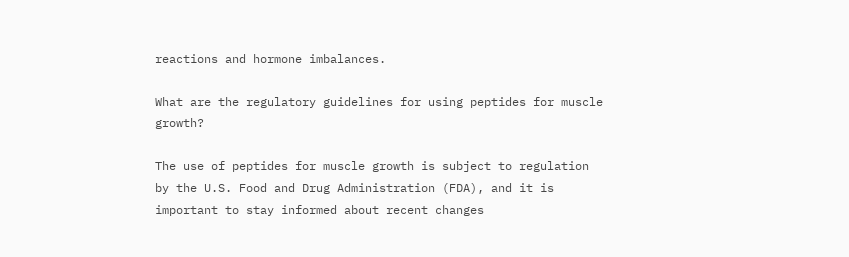reactions and hormone imbalances.

What are the regulatory guidelines for using peptides for muscle growth?

The use of peptides for muscle growth is subject to regulation by the U.S. Food and Drug Administration (FDA), and it is important to stay informed about recent changes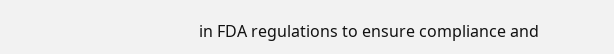in FDA regulations to ensure compliance and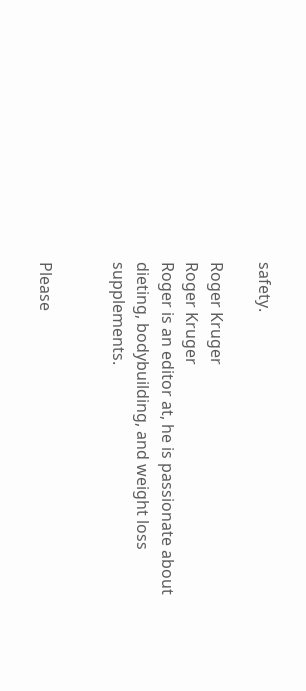safety.

Roger Kruger
Roger Kruger
Roger is an editor at, he is passionate about dieting, bodybuilding, and weight loss supplements.


Please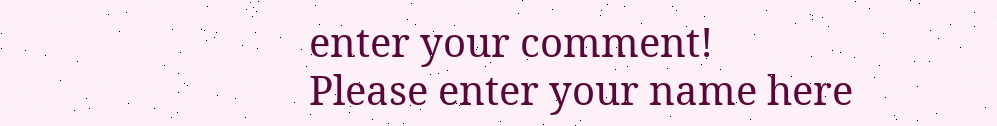enter your comment!
Please enter your name here